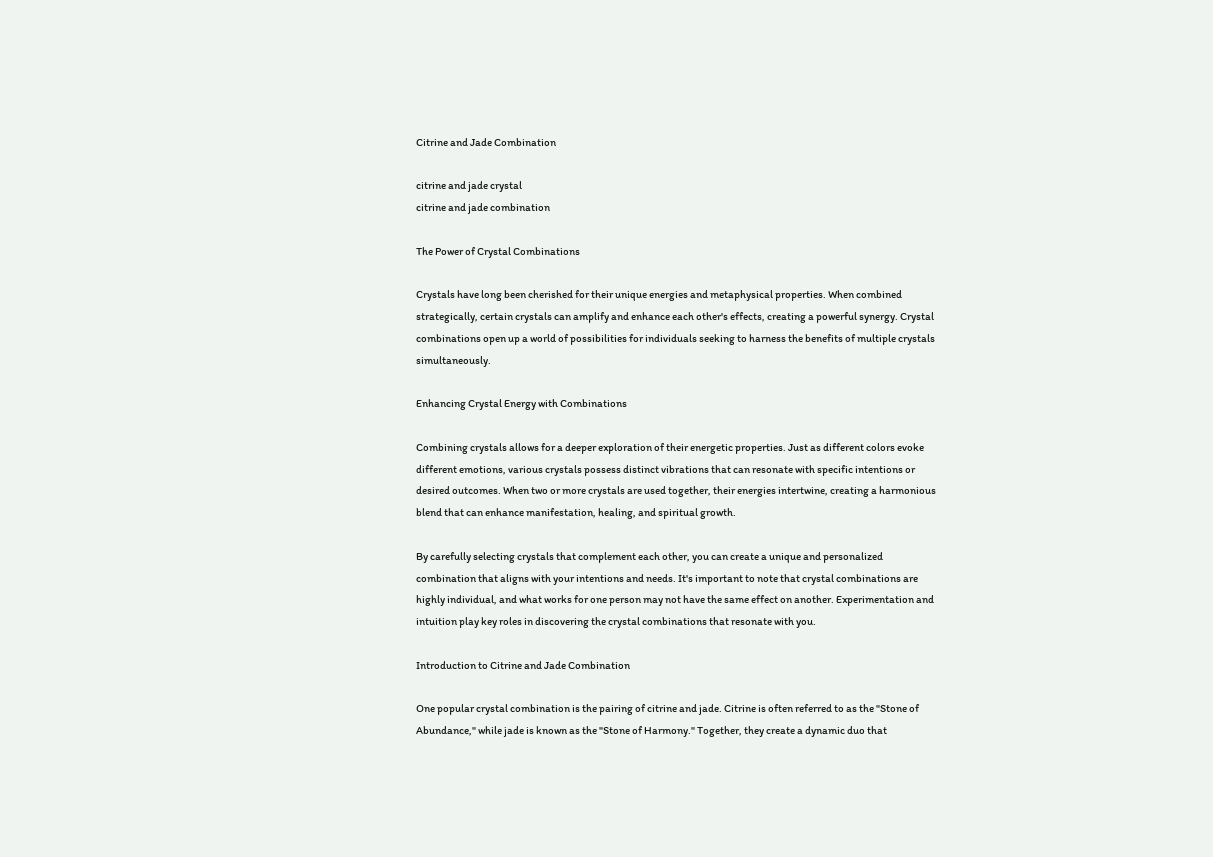Citrine and Jade Combination

citrine and jade crystal
citrine and jade combination

The Power of Crystal Combinations

Crystals have long been cherished for their unique energies and metaphysical properties. When combined strategically, certain crystals can amplify and enhance each other's effects, creating a powerful synergy. Crystal combinations open up a world of possibilities for individuals seeking to harness the benefits of multiple crystals simultaneously.

Enhancing Crystal Energy with Combinations

Combining crystals allows for a deeper exploration of their energetic properties. Just as different colors evoke different emotions, various crystals possess distinct vibrations that can resonate with specific intentions or desired outcomes. When two or more crystals are used together, their energies intertwine, creating a harmonious blend that can enhance manifestation, healing, and spiritual growth.

By carefully selecting crystals that complement each other, you can create a unique and personalized combination that aligns with your intentions and needs. It's important to note that crystal combinations are highly individual, and what works for one person may not have the same effect on another. Experimentation and intuition play key roles in discovering the crystal combinations that resonate with you.

Introduction to Citrine and Jade Combination

One popular crystal combination is the pairing of citrine and jade. Citrine is often referred to as the "Stone of Abundance," while jade is known as the "Stone of Harmony." Together, they create a dynamic duo that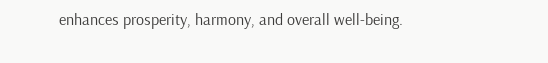enhances prosperity, harmony, and overall well-being.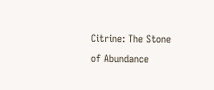Citrine: The Stone of Abundance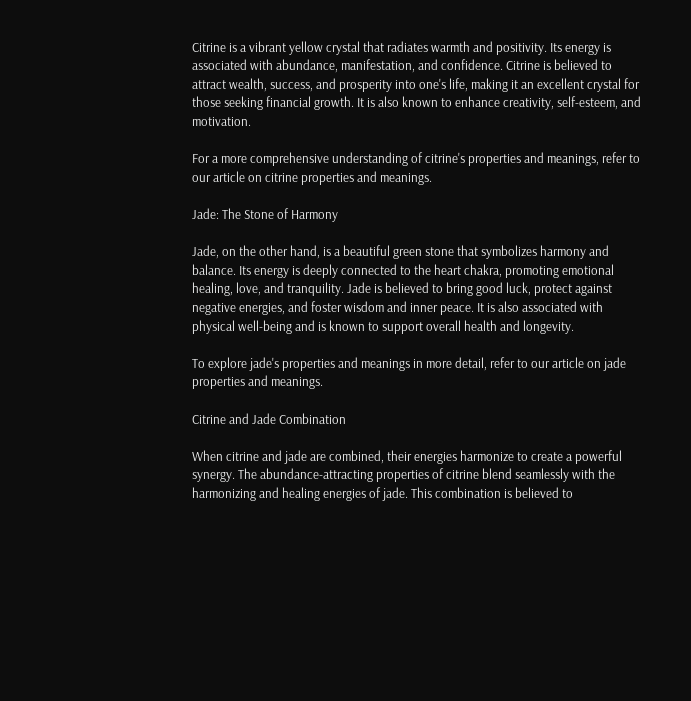Citrine is a vibrant yellow crystal that radiates warmth and positivity. Its energy is associated with abundance, manifestation, and confidence. Citrine is believed to attract wealth, success, and prosperity into one's life, making it an excellent crystal for those seeking financial growth. It is also known to enhance creativity, self-esteem, and motivation.

For a more comprehensive understanding of citrine's properties and meanings, refer to our article on citrine properties and meanings.

Jade: The Stone of Harmony

Jade, on the other hand, is a beautiful green stone that symbolizes harmony and balance. Its energy is deeply connected to the heart chakra, promoting emotional healing, love, and tranquility. Jade is believed to bring good luck, protect against negative energies, and foster wisdom and inner peace. It is also associated with physical well-being and is known to support overall health and longevity.

To explore jade's properties and meanings in more detail, refer to our article on jade properties and meanings.

Citrine and Jade Combination

When citrine and jade are combined, their energies harmonize to create a powerful synergy. The abundance-attracting properties of citrine blend seamlessly with the harmonizing and healing energies of jade. This combination is believed to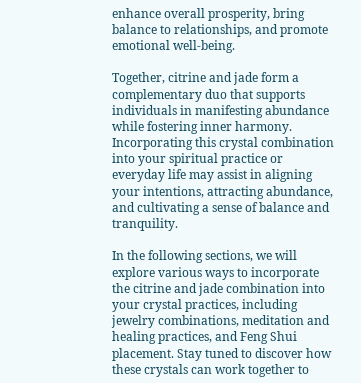enhance overall prosperity, bring balance to relationships, and promote emotional well-being.

Together, citrine and jade form a complementary duo that supports individuals in manifesting abundance while fostering inner harmony. Incorporating this crystal combination into your spiritual practice or everyday life may assist in aligning your intentions, attracting abundance, and cultivating a sense of balance and tranquility.

In the following sections, we will explore various ways to incorporate the citrine and jade combination into your crystal practices, including jewelry combinations, meditation and healing practices, and Feng Shui placement. Stay tuned to discover how these crystals can work together to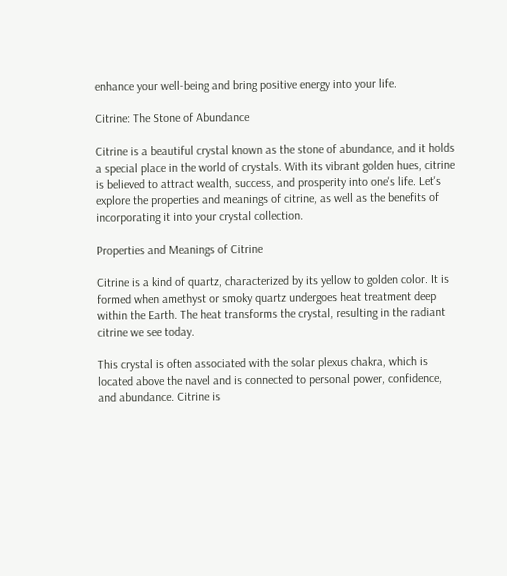enhance your well-being and bring positive energy into your life.

Citrine: The Stone of Abundance

Citrine is a beautiful crystal known as the stone of abundance, and it holds a special place in the world of crystals. With its vibrant golden hues, citrine is believed to attract wealth, success, and prosperity into one's life. Let's explore the properties and meanings of citrine, as well as the benefits of incorporating it into your crystal collection.

Properties and Meanings of Citrine

Citrine is a kind of quartz, characterized by its yellow to golden color. It is formed when amethyst or smoky quartz undergoes heat treatment deep within the Earth. The heat transforms the crystal, resulting in the radiant citrine we see today.

This crystal is often associated with the solar plexus chakra, which is located above the navel and is connected to personal power, confidence, and abundance. Citrine is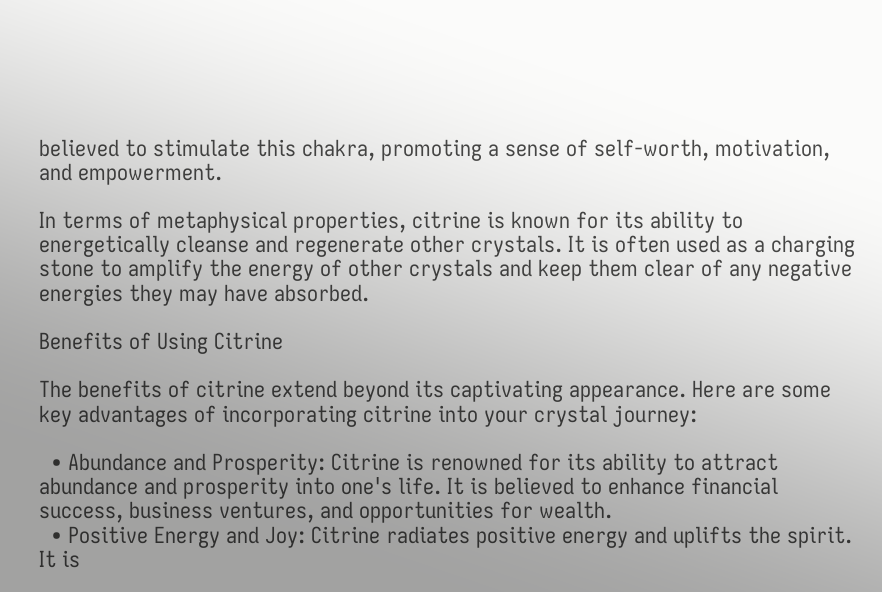believed to stimulate this chakra, promoting a sense of self-worth, motivation, and empowerment.

In terms of metaphysical properties, citrine is known for its ability to energetically cleanse and regenerate other crystals. It is often used as a charging stone to amplify the energy of other crystals and keep them clear of any negative energies they may have absorbed.

Benefits of Using Citrine

The benefits of citrine extend beyond its captivating appearance. Here are some key advantages of incorporating citrine into your crystal journey:

  • Abundance and Prosperity: Citrine is renowned for its ability to attract abundance and prosperity into one's life. It is believed to enhance financial success, business ventures, and opportunities for wealth.
  • Positive Energy and Joy: Citrine radiates positive energy and uplifts the spirit. It is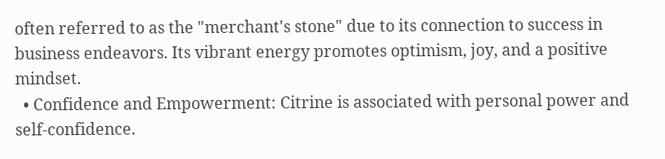often referred to as the "merchant's stone" due to its connection to success in business endeavors. Its vibrant energy promotes optimism, joy, and a positive mindset.
  • Confidence and Empowerment: Citrine is associated with personal power and self-confidence.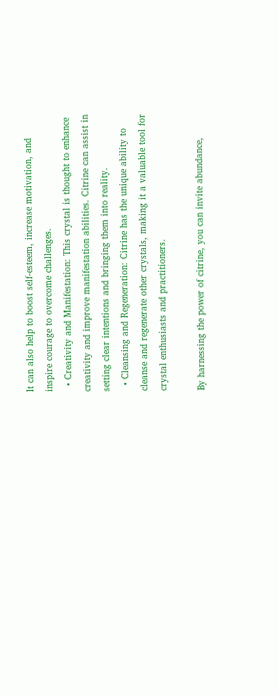It can also help to boost self-esteem, increase motivation, and inspire courage to overcome challenges.
  • Creativity and Manifestation: This crystal is thought to enhance creativity and improve manifestation abilities. Citrine can assist in setting clear intentions and bringing them into reality.
  • Cleansing and Regeneration: Citrine has the unique ability to cleanse and regenerate other crystals, making it a valuable tool for crystal enthusiasts and practitioners.

By harnessing the power of citrine, you can invite abundance,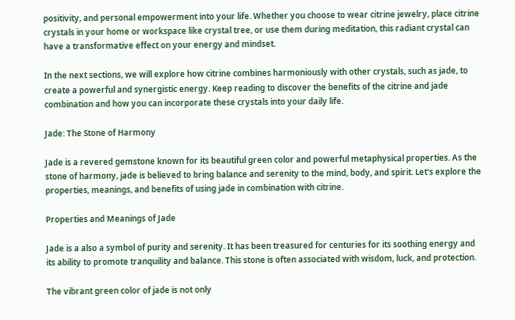positivity, and personal empowerment into your life. Whether you choose to wear citrine jewelry, place citrine crystals in your home or workspace like crystal tree, or use them during meditation, this radiant crystal can have a transformative effect on your energy and mindset.

In the next sections, we will explore how citrine combines harmoniously with other crystals, such as jade, to create a powerful and synergistic energy. Keep reading to discover the benefits of the citrine and jade combination and how you can incorporate these crystals into your daily life.

Jade: The Stone of Harmony

Jade is a revered gemstone known for its beautiful green color and powerful metaphysical properties. As the stone of harmony, jade is believed to bring balance and serenity to the mind, body, and spirit. Let's explore the properties, meanings, and benefits of using jade in combination with citrine.

Properties and Meanings of Jade

Jade is a also a symbol of purity and serenity. It has been treasured for centuries for its soothing energy and its ability to promote tranquility and balance. This stone is often associated with wisdom, luck, and protection.

The vibrant green color of jade is not only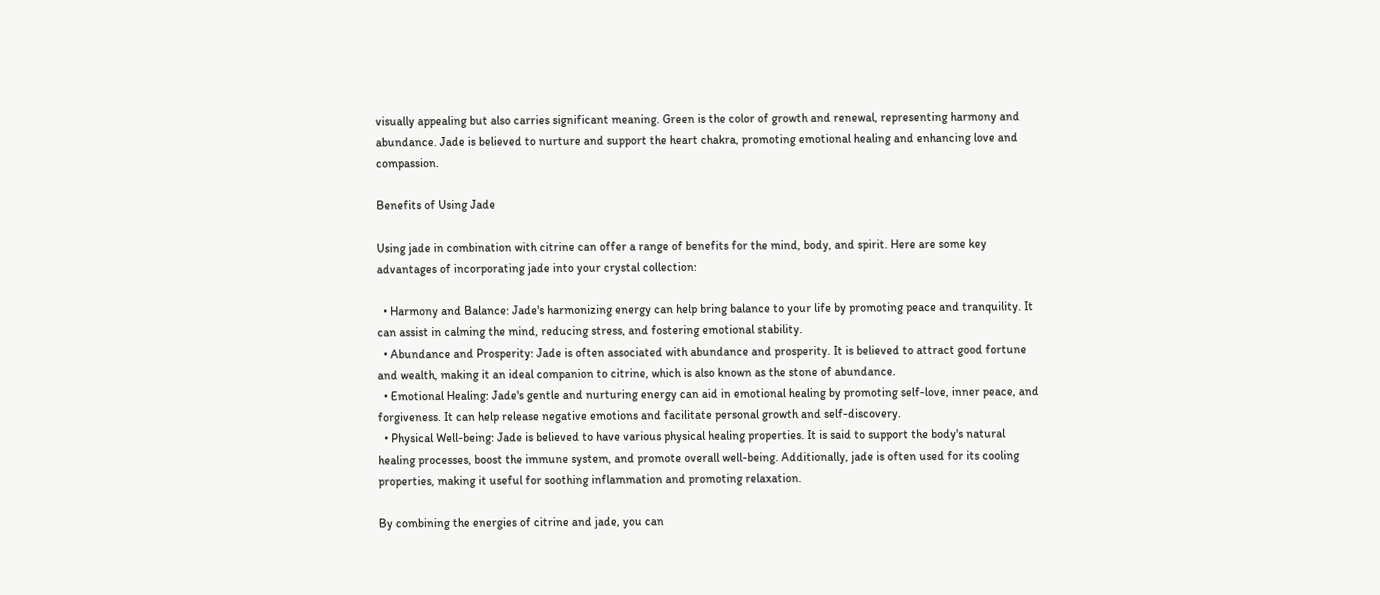visually appealing but also carries significant meaning. Green is the color of growth and renewal, representing harmony and abundance. Jade is believed to nurture and support the heart chakra, promoting emotional healing and enhancing love and compassion.

Benefits of Using Jade

Using jade in combination with citrine can offer a range of benefits for the mind, body, and spirit. Here are some key advantages of incorporating jade into your crystal collection:

  • Harmony and Balance: Jade's harmonizing energy can help bring balance to your life by promoting peace and tranquility. It can assist in calming the mind, reducing stress, and fostering emotional stability.
  • Abundance and Prosperity: Jade is often associated with abundance and prosperity. It is believed to attract good fortune and wealth, making it an ideal companion to citrine, which is also known as the stone of abundance.
  • Emotional Healing: Jade's gentle and nurturing energy can aid in emotional healing by promoting self-love, inner peace, and forgiveness. It can help release negative emotions and facilitate personal growth and self-discovery.
  • Physical Well-being: Jade is believed to have various physical healing properties. It is said to support the body's natural healing processes, boost the immune system, and promote overall well-being. Additionally, jade is often used for its cooling properties, making it useful for soothing inflammation and promoting relaxation.

By combining the energies of citrine and jade, you can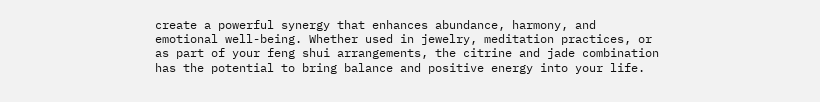create a powerful synergy that enhances abundance, harmony, and emotional well-being. Whether used in jewelry, meditation practices, or as part of your feng shui arrangements, the citrine and jade combination has the potential to bring balance and positive energy into your life.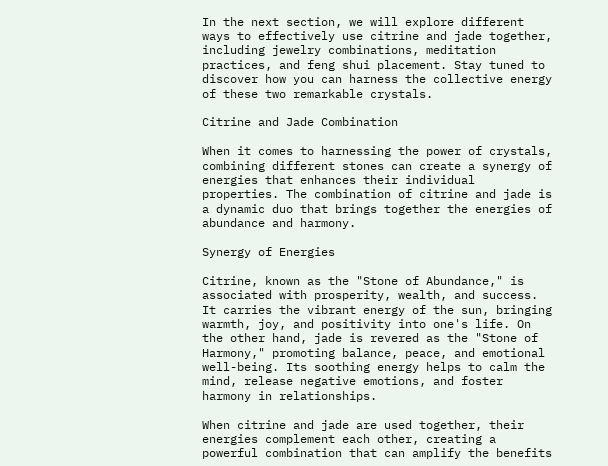In the next section, we will explore different ways to effectively use citrine and jade together, including jewelry combinations, meditation practices, and feng shui placement. Stay tuned to discover how you can harness the collective energy of these two remarkable crystals.

Citrine and Jade Combination

When it comes to harnessing the power of crystals, combining different stones can create a synergy of energies that enhances their individual properties. The combination of citrine and jade is a dynamic duo that brings together the energies of abundance and harmony.

Synergy of Energies

Citrine, known as the "Stone of Abundance," is associated with prosperity, wealth, and success. It carries the vibrant energy of the sun, bringing warmth, joy, and positivity into one's life. On the other hand, jade is revered as the "Stone of Harmony," promoting balance, peace, and emotional well-being. Its soothing energy helps to calm the mind, release negative emotions, and foster harmony in relationships.

When citrine and jade are used together, their energies complement each other, creating a powerful combination that can amplify the benefits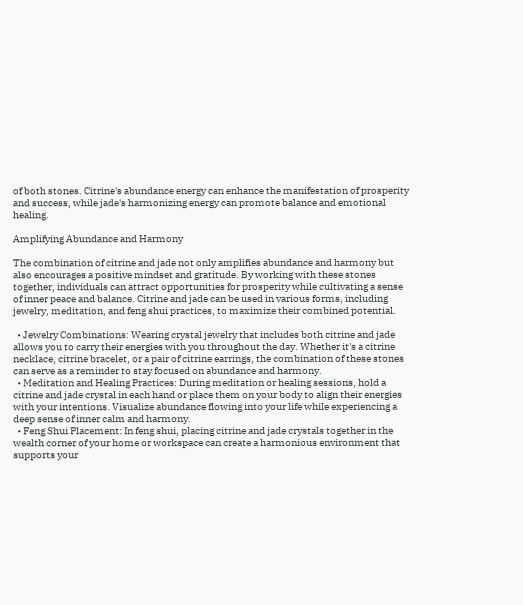of both stones. Citrine's abundance energy can enhance the manifestation of prosperity and success, while jade's harmonizing energy can promote balance and emotional healing.

Amplifying Abundance and Harmony

The combination of citrine and jade not only amplifies abundance and harmony but also encourages a positive mindset and gratitude. By working with these stones together, individuals can attract opportunities for prosperity while cultivating a sense of inner peace and balance. Citrine and jade can be used in various forms, including jewelry, meditation, and feng shui practices, to maximize their combined potential.

  • Jewelry Combinations: Wearing crystal jewelry that includes both citrine and jade allows you to carry their energies with you throughout the day. Whether it's a citrine necklace, citrine bracelet, or a pair of citrine earrings, the combination of these stones can serve as a reminder to stay focused on abundance and harmony.
  • Meditation and Healing Practices: During meditation or healing sessions, hold a citrine and jade crystal in each hand or place them on your body to align their energies with your intentions. Visualize abundance flowing into your life while experiencing a deep sense of inner calm and harmony.
  • Feng Shui Placement: In feng shui, placing citrine and jade crystals together in the wealth corner of your home or workspace can create a harmonious environment that supports your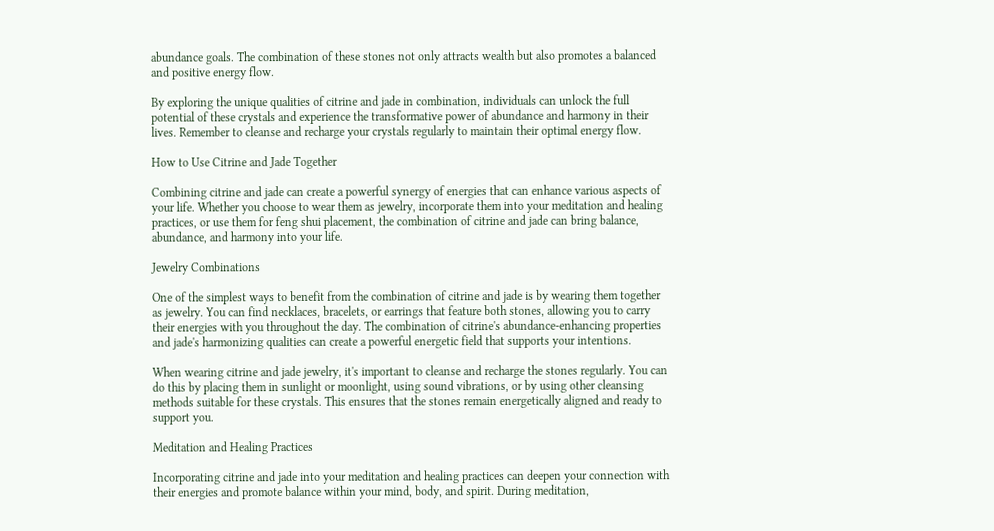abundance goals. The combination of these stones not only attracts wealth but also promotes a balanced and positive energy flow.

By exploring the unique qualities of citrine and jade in combination, individuals can unlock the full potential of these crystals and experience the transformative power of abundance and harmony in their lives. Remember to cleanse and recharge your crystals regularly to maintain their optimal energy flow.

How to Use Citrine and Jade Together

Combining citrine and jade can create a powerful synergy of energies that can enhance various aspects of your life. Whether you choose to wear them as jewelry, incorporate them into your meditation and healing practices, or use them for feng shui placement, the combination of citrine and jade can bring balance, abundance, and harmony into your life.

Jewelry Combinations

One of the simplest ways to benefit from the combination of citrine and jade is by wearing them together as jewelry. You can find necklaces, bracelets, or earrings that feature both stones, allowing you to carry their energies with you throughout the day. The combination of citrine's abundance-enhancing properties and jade's harmonizing qualities can create a powerful energetic field that supports your intentions.

When wearing citrine and jade jewelry, it's important to cleanse and recharge the stones regularly. You can do this by placing them in sunlight or moonlight, using sound vibrations, or by using other cleansing methods suitable for these crystals. This ensures that the stones remain energetically aligned and ready to support you.

Meditation and Healing Practices

Incorporating citrine and jade into your meditation and healing practices can deepen your connection with their energies and promote balance within your mind, body, and spirit. During meditation,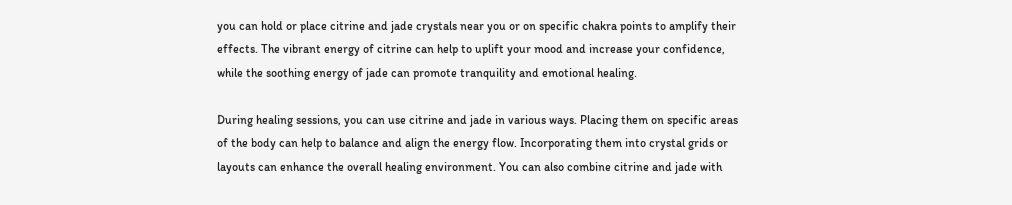you can hold or place citrine and jade crystals near you or on specific chakra points to amplify their effects. The vibrant energy of citrine can help to uplift your mood and increase your confidence, while the soothing energy of jade can promote tranquility and emotional healing.

During healing sessions, you can use citrine and jade in various ways. Placing them on specific areas of the body can help to balance and align the energy flow. Incorporating them into crystal grids or layouts can enhance the overall healing environment. You can also combine citrine and jade with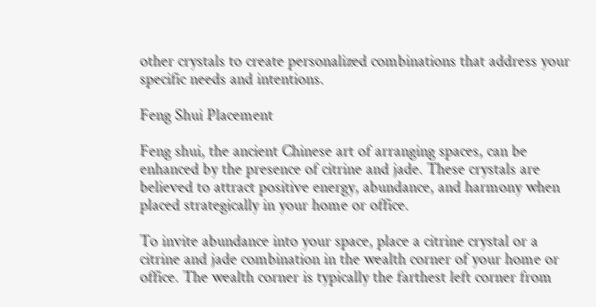other crystals to create personalized combinations that address your specific needs and intentions.

Feng Shui Placement

Feng shui, the ancient Chinese art of arranging spaces, can be enhanced by the presence of citrine and jade. These crystals are believed to attract positive energy, abundance, and harmony when placed strategically in your home or office.

To invite abundance into your space, place a citrine crystal or a citrine and jade combination in the wealth corner of your home or office. The wealth corner is typically the farthest left corner from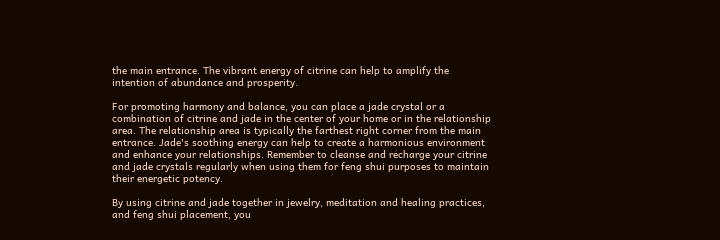the main entrance. The vibrant energy of citrine can help to amplify the intention of abundance and prosperity.

For promoting harmony and balance, you can place a jade crystal or a combination of citrine and jade in the center of your home or in the relationship area. The relationship area is typically the farthest right corner from the main entrance. Jade's soothing energy can help to create a harmonious environment and enhance your relationships. Remember to cleanse and recharge your citrine and jade crystals regularly when using them for feng shui purposes to maintain their energetic potency.

By using citrine and jade together in jewelry, meditation and healing practices, and feng shui placement, you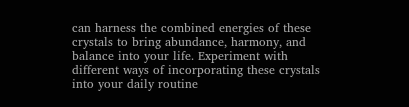can harness the combined energies of these crystals to bring abundance, harmony, and balance into your life. Experiment with different ways of incorporating these crystals into your daily routine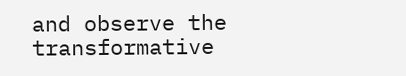and observe the transformative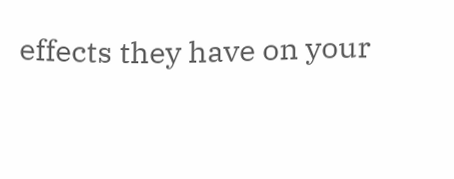effects they have on your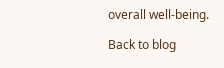overall well-being.

Back to blog